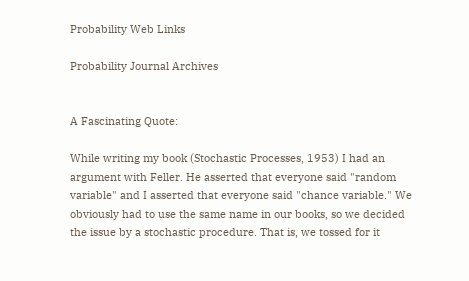Probability Web Links

Probability Journal Archives


A Fascinating Quote:

While writing my book (Stochastic Processes, 1953) I had an argument with Feller. He asserted that everyone said "random variable" and I asserted that everyone said "chance variable." We obviously had to use the same name in our books, so we decided the issue by a stochastic procedure. That is, we tossed for it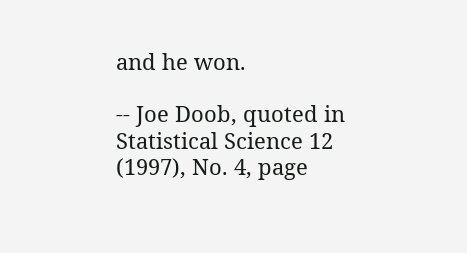and he won.

-- Joe Doob, quoted in Statistical Science 12 (1997), No. 4, page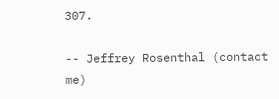307.

-- Jeffrey Rosenthal (contact me)